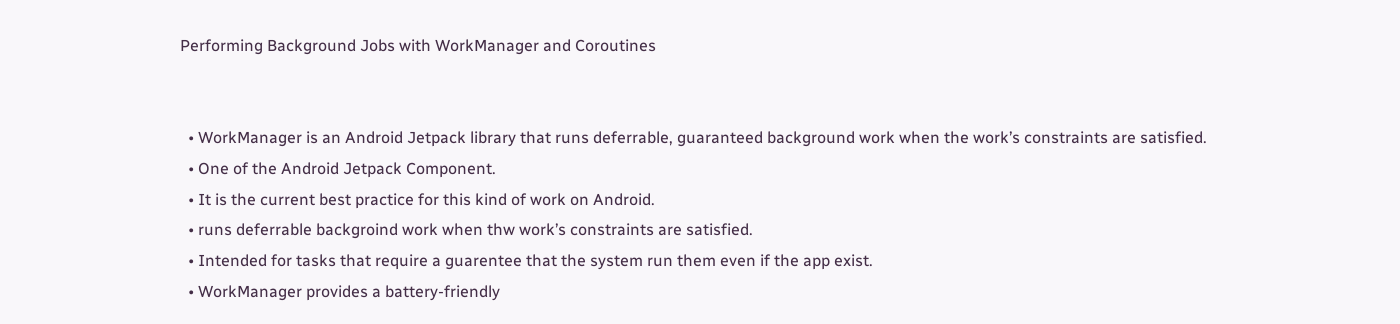Performing Background Jobs with WorkManager and Coroutines


  • WorkManager is an Android Jetpack library that runs deferrable, guaranteed background work when the work’s constraints are satisfied.
  • One of the Android Jetpack Component.
  • It is the current best practice for this kind of work on Android.
  • runs deferrable backgroind work when thw work’s constraints are satisfied.
  • Intended for tasks that require a guarentee that the system run them even if the app exist.
  • WorkManager provides a battery-friendly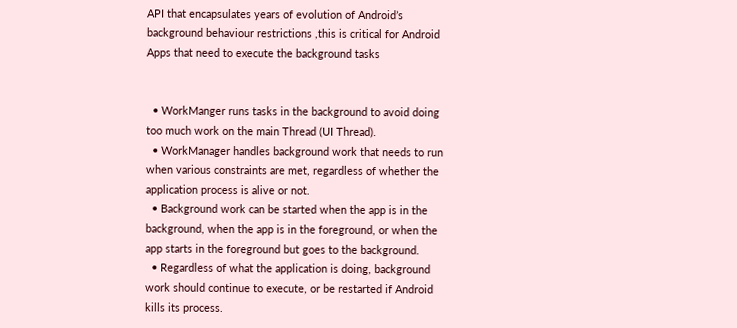API that encapsulates years of evolution of Android’s background behaviour restrictions ,this is critical for Android Apps that need to execute the background tasks


  • WorkManger runs tasks in the background to avoid doing too much work on the main Thread (UI Thread).
  • WorkManager handles background work that needs to run when various constraints are met, regardless of whether the application process is alive or not.
  • Background work can be started when the app is in the background, when the app is in the foreground, or when the app starts in the foreground but goes to the background.
  • Regardless of what the application is doing, background work should continue to execute, or be restarted if Android kills its process.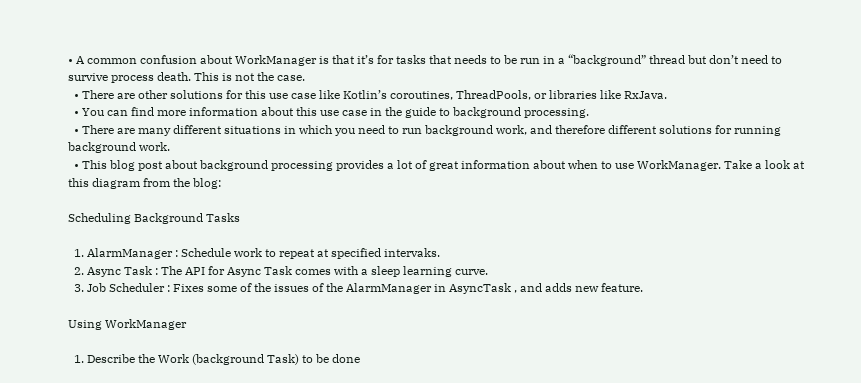• A common confusion about WorkManager is that it’s for tasks that needs to be run in a “background” thread but don’t need to survive process death. This is not the case.
  • There are other solutions for this use case like Kotlin’s coroutines, ThreadPools, or libraries like RxJava.
  • You can find more information about this use case in the guide to background processing.
  • There are many different situations in which you need to run background work, and therefore different solutions for running background work.
  • This blog post about background processing provides a lot of great information about when to use WorkManager. Take a look at this diagram from the blog:

Scheduling Background Tasks

  1. AlarmManager : Schedule work to repeat at specified intervaks.
  2. Async Task : The API for Async Task comes with a sleep learning curve.
  3. Job Scheduler : Fixes some of the issues of the AlarmManager in AsyncTask , and adds new feature.

Using WorkManager

  1. Describe the Work (background Task) to be done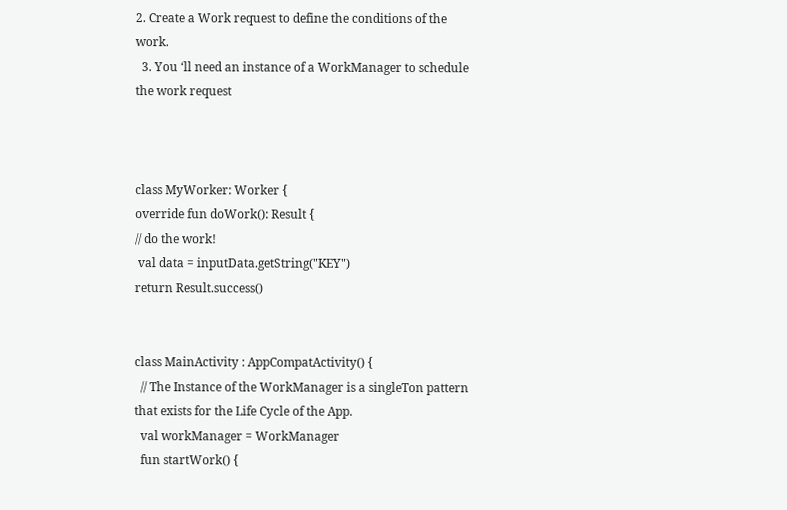2. Create a Work request to define the conditions of the work.
  3. You ‘ll need an instance of a WorkManager to schedule the work request



class MyWorker: Worker {
override fun doWork(): Result {
// do the work!
 val data = inputData.getString("KEY")
return Result.success()


class MainActivity : AppCompatActivity() {
  // The Instance of the WorkManager is a singleTon pattern that exists for the Life Cycle of the App.
  val workManager = WorkManager
  fun startWork() {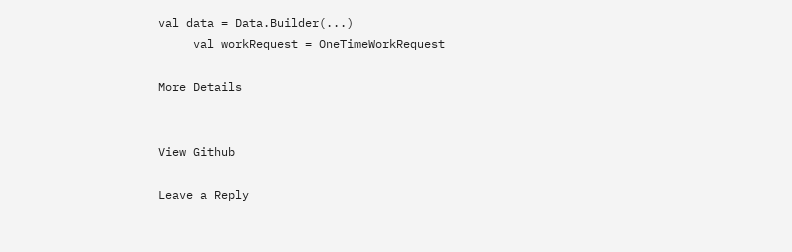val data = Data.Builder(...)
     val workRequest = OneTimeWorkRequest

More Details


View Github

Leave a Reply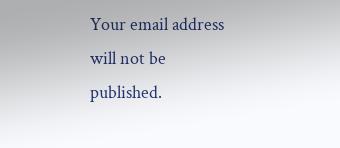Your email address will not be published.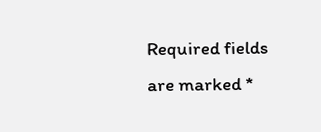Required fields are marked *